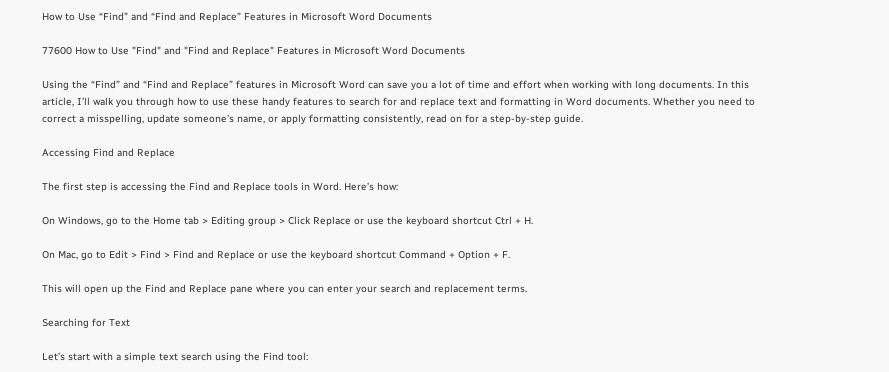How to Use “Find” and “Find and Replace” Features in Microsoft Word Documents

77600 How to Use "Find" and "Find and Replace" Features in Microsoft Word Documents

Using the “Find” and “Find and Replace” features in Microsoft Word can save you a lot of time and effort when working with long documents. In this article, I’ll walk you through how to use these handy features to search for and replace text and formatting in Word documents. Whether you need to correct a misspelling, update someone’s name, or apply formatting consistently, read on for a step-by-step guide.

Accessing Find and Replace

The first step is accessing the Find and Replace tools in Word. Here’s how:

On Windows, go to the Home tab > Editing group > Click Replace or use the keyboard shortcut Ctrl + H.

On Mac, go to Edit > Find > Find and Replace or use the keyboard shortcut Command + Option + F.

This will open up the Find and Replace pane where you can enter your search and replacement terms.

Searching for Text

Let’s start with a simple text search using the Find tool: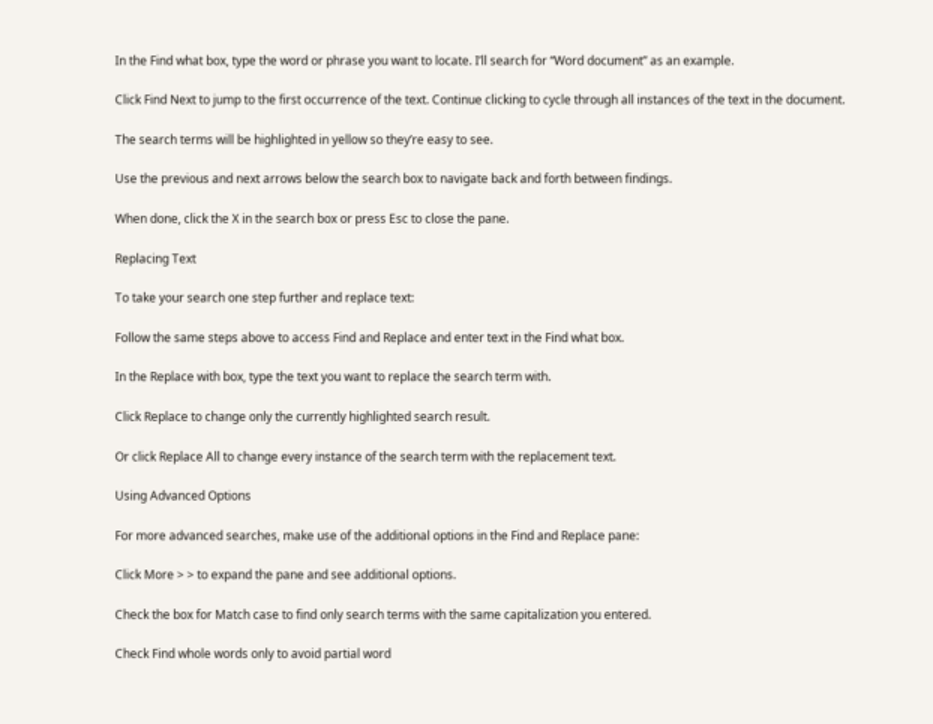In the Find what box, type the word or phrase you want to locate. I’ll search for “Word document” as an example.

Click Find Next to jump to the first occurrence of the text. Continue clicking to cycle through all instances of the text in the document.

The search terms will be highlighted in yellow so they’re easy to see.

Use the previous and next arrows below the search box to navigate back and forth between findings.

When done, click the X in the search box or press Esc to close the pane.

Replacing Text

To take your search one step further and replace text:

Follow the same steps above to access Find and Replace and enter text in the Find what box.

In the Replace with box, type the text you want to replace the search term with.

Click Replace to change only the currently highlighted search result.

Or click Replace All to change every instance of the search term with the replacement text.

Using Advanced Options

For more advanced searches, make use of the additional options in the Find and Replace pane:

Click More > > to expand the pane and see additional options.

Check the box for Match case to find only search terms with the same capitalization you entered.

Check Find whole words only to avoid partial word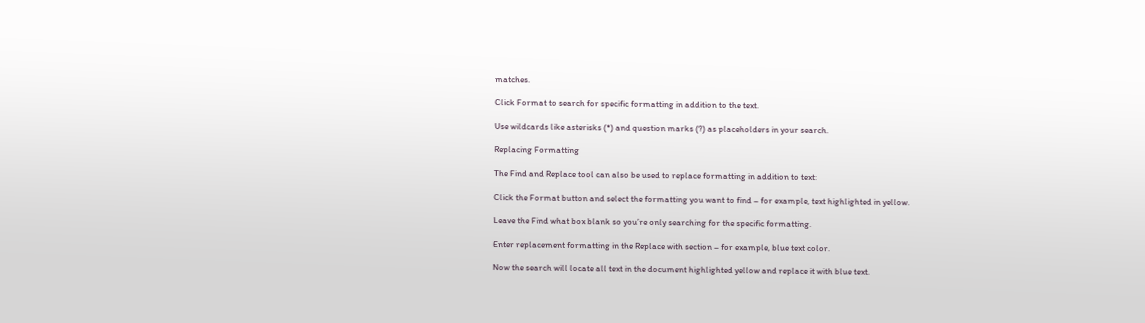matches.

Click Format to search for specific formatting in addition to the text.

Use wildcards like asterisks (*) and question marks (?) as placeholders in your search.

Replacing Formatting

The Find and Replace tool can also be used to replace formatting in addition to text:

Click the Format button and select the formatting you want to find – for example, text highlighted in yellow.

Leave the Find what box blank so you’re only searching for the specific formatting.

Enter replacement formatting in the Replace with section – for example, blue text color.

Now the search will locate all text in the document highlighted yellow and replace it with blue text.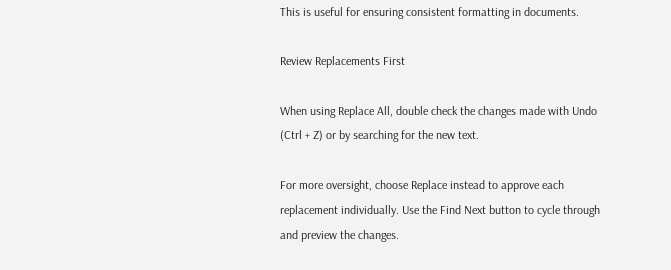This is useful for ensuring consistent formatting in documents.

Review Replacements First

When using Replace All, double check the changes made with Undo (Ctrl + Z) or by searching for the new text.

For more oversight, choose Replace instead to approve each replacement individually. Use the Find Next button to cycle through and preview the changes.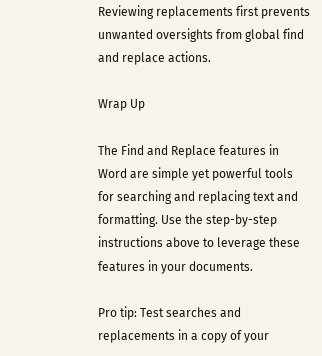Reviewing replacements first prevents unwanted oversights from global find and replace actions.

Wrap Up

The Find and Replace features in Word are simple yet powerful tools for searching and replacing text and formatting. Use the step-by-step instructions above to leverage these features in your documents.

Pro tip: Test searches and replacements in a copy of your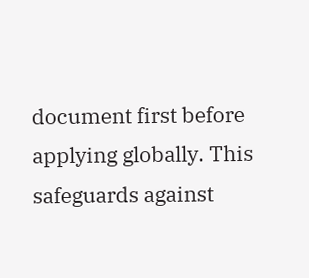document first before applying globally. This safeguards against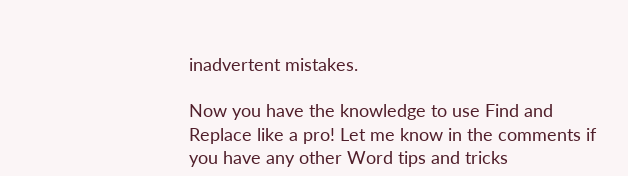inadvertent mistakes.

Now you have the knowledge to use Find and Replace like a pro! Let me know in the comments if you have any other Word tips and tricks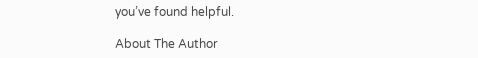you’ve found helpful.

About The Author